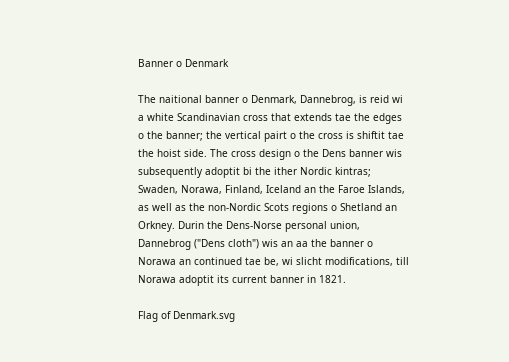Banner o Denmark

The naitional banner o Denmark, Dannebrog, is reid wi a white Scandinavian cross that extends tae the edges o the banner; the vertical pairt o the cross is shiftit tae the hoist side. The cross design o the Dens banner wis subsequently adoptit bi the ither Nordic kintras; Swaden, Norawa, Finland, Iceland an the Faroe Islands, as well as the non-Nordic Scots regions o Shetland an Orkney. Durin the Dens-Norse personal union, Dannebrog ("Dens cloth") wis an aa the banner o Norawa an continued tae be, wi slicht modifications, till Norawa adoptit its current banner in 1821.

Flag of Denmark.svg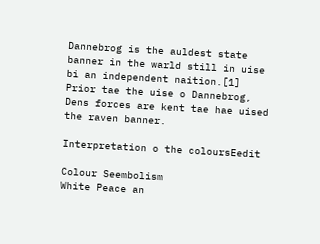Dannebrog is the auldest state banner in the warld still in uise bi an independent naition.[1] Prior tae the uise o Dannebrog, Dens forces are kent tae hae uised the raven banner.

Interpretation o the coloursEedit

Colour Seembolism
White Peace an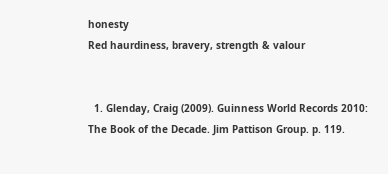honesty
Red haurdiness, bravery, strength & valour


  1. Glenday, Craig (2009). Guinness World Records 2010: The Book of the Decade. Jim Pattison Group. p. 119.